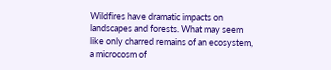Wildfires have dramatic impacts on landscapes and forests. What may seem like only charred remains of an ecosystem, a microcosm of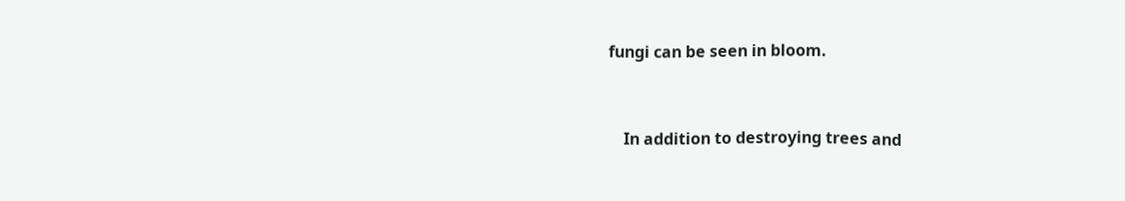fungi can be seen in bloom.


    In addition to destroying trees and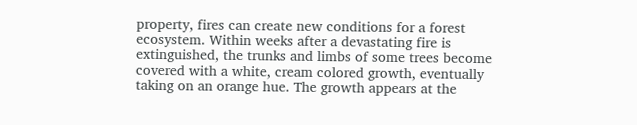property, fires can create new conditions for a forest ecosystem. Within weeks after a devastating fire is extinguished, the trunks and limbs of some trees become covered with a white, cream colored growth, eventually taking on an orange hue. The growth appears at the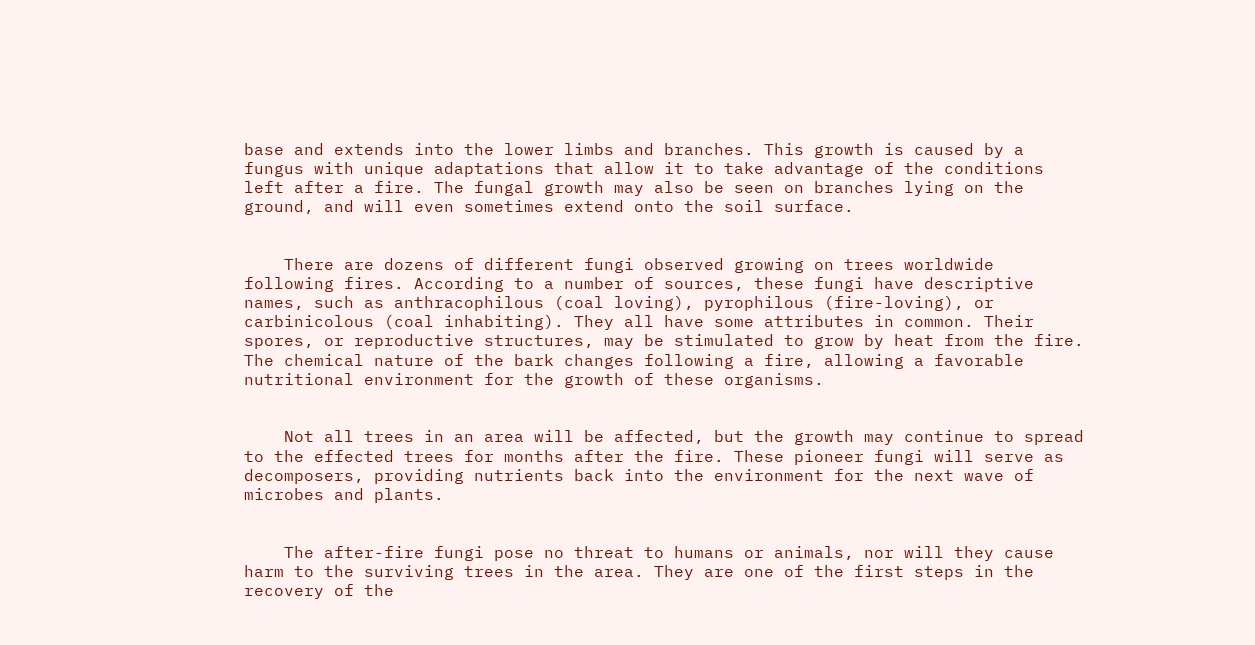base and extends into the lower limbs and branches. This growth is caused by a fungus with unique adaptations that allow it to take advantage of the conditions left after a fire. The fungal growth may also be seen on branches lying on the ground, and will even sometimes extend onto the soil surface.


    There are dozens of different fungi observed growing on trees worldwide following fires. According to a number of sources, these fungi have descriptive names, such as anthracophilous (coal loving), pyrophilous (fire-loving), or carbinicolous (coal inhabiting). They all have some attributes in common. Their spores, or reproductive structures, may be stimulated to grow by heat from the fire. The chemical nature of the bark changes following a fire, allowing a favorable nutritional environment for the growth of these organisms.


    Not all trees in an area will be affected, but the growth may continue to spread to the effected trees for months after the fire. These pioneer fungi will serve as decomposers, providing nutrients back into the environment for the next wave of microbes and plants.


    The after-fire fungi pose no threat to humans or animals, nor will they cause harm to the surviving trees in the area. They are one of the first steps in the recovery of the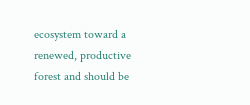ecosystem toward a renewed, productive forest and should be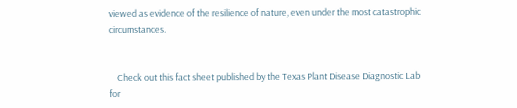viewed as evidence of the resilience of nature, even under the most catastrophic circumstances.


    Check out this fact sheet published by the Texas Plant Disease Diagnostic Lab for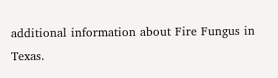additional information about Fire Fungus in Texas.